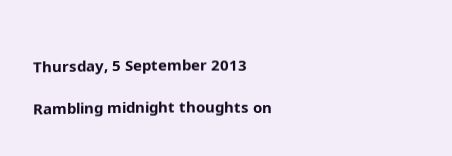Thursday, 5 September 2013

Rambling midnight thoughts on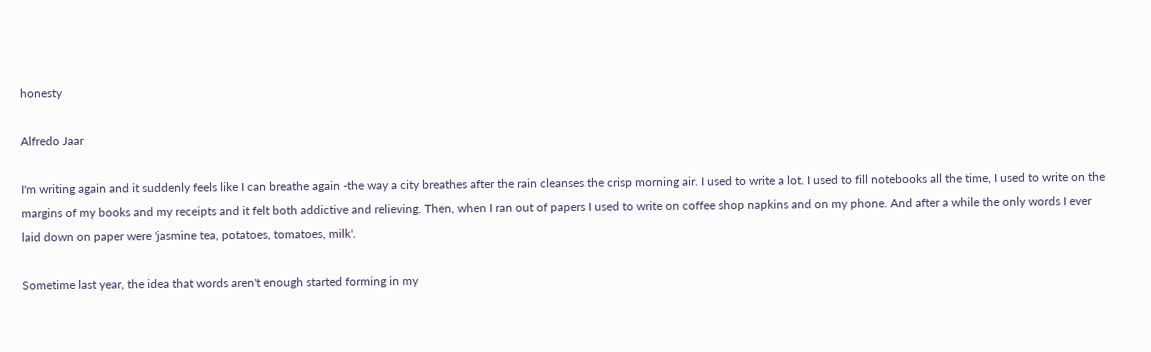honesty

Alfredo Jaar

I'm writing again and it suddenly feels like I can breathe again -the way a city breathes after the rain cleanses the crisp morning air. I used to write a lot. I used to fill notebooks all the time, I used to write on the margins of my books and my receipts and it felt both addictive and relieving. Then, when I ran out of papers I used to write on coffee shop napkins and on my phone. And after a while the only words I ever laid down on paper were 'jasmine tea, potatoes, tomatoes, milk'.

Sometime last year, the idea that words aren't enough started forming in my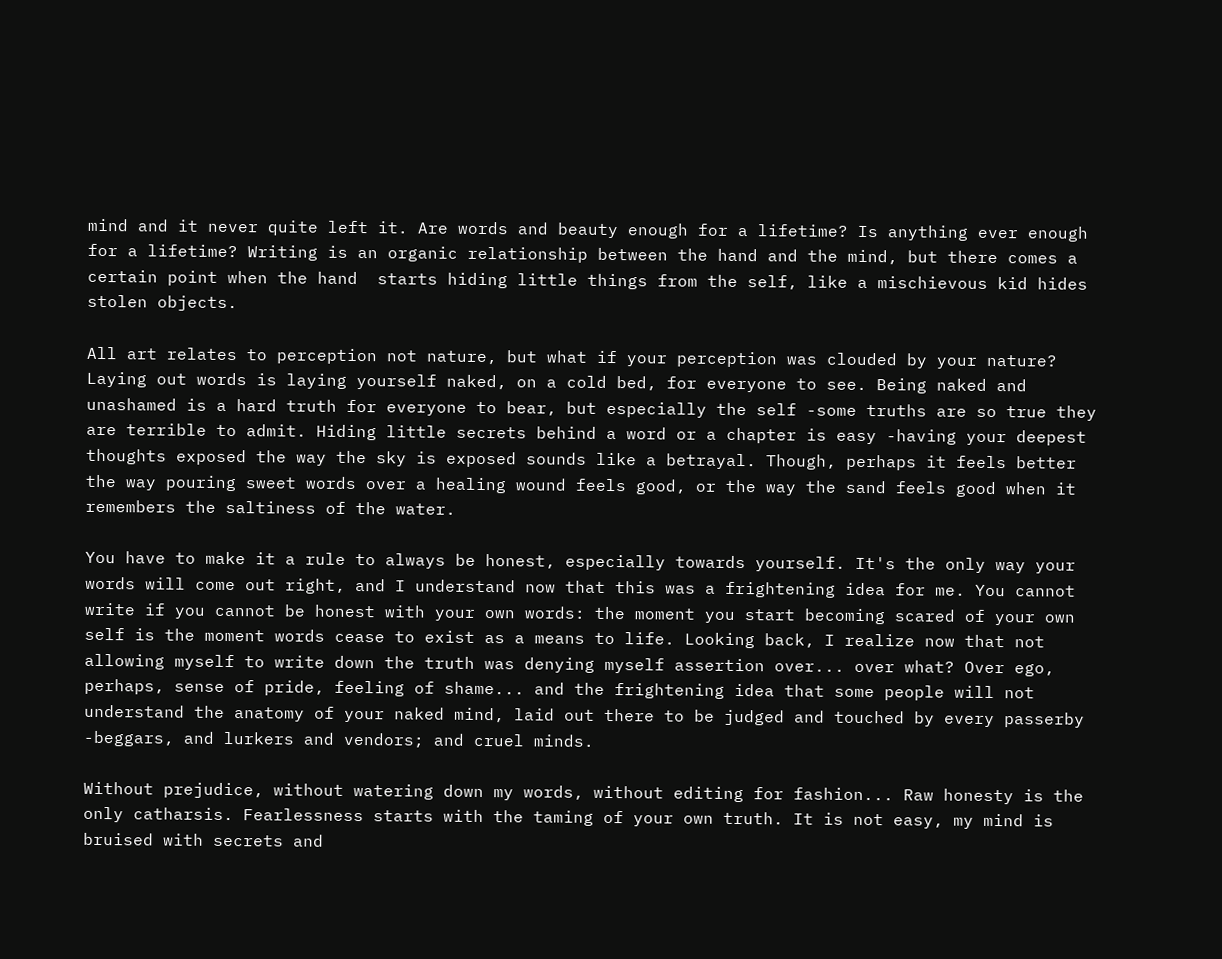mind and it never quite left it. Are words and beauty enough for a lifetime? Is anything ever enough for a lifetime? Writing is an organic relationship between the hand and the mind, but there comes a certain point when the hand  starts hiding little things from the self, like a mischievous kid hides stolen objects.

All art relates to perception not nature, but what if your perception was clouded by your nature? Laying out words is laying yourself naked, on a cold bed, for everyone to see. Being naked and unashamed is a hard truth for everyone to bear, but especially the self -some truths are so true they are terrible to admit. Hiding little secrets behind a word or a chapter is easy -having your deepest thoughts exposed the way the sky is exposed sounds like a betrayal. Though, perhaps it feels better the way pouring sweet words over a healing wound feels good, or the way the sand feels good when it remembers the saltiness of the water.

You have to make it a rule to always be honest, especially towards yourself. It's the only way your words will come out right, and I understand now that this was a frightening idea for me. You cannot write if you cannot be honest with your own words: the moment you start becoming scared of your own self is the moment words cease to exist as a means to life. Looking back, I realize now that not allowing myself to write down the truth was denying myself assertion over... over what? Over ego, perhaps, sense of pride, feeling of shame... and the frightening idea that some people will not understand the anatomy of your naked mind, laid out there to be judged and touched by every passerby -beggars, and lurkers and vendors; and cruel minds.

Without prejudice, without watering down my words, without editing for fashion... Raw honesty is the only catharsis. Fearlessness starts with the taming of your own truth. It is not easy, my mind is bruised with secrets and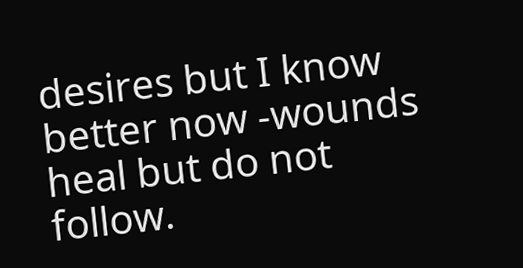desires but I know better now -wounds heal but do not follow.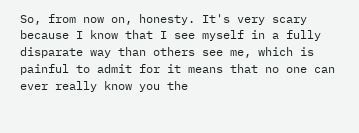So, from now on, honesty. It's very scary because I know that I see myself in a fully disparate way than others see me, which is painful to admit for it means that no one can ever really know you the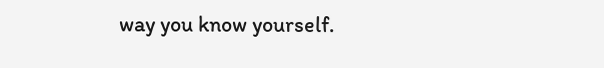way you know yourself.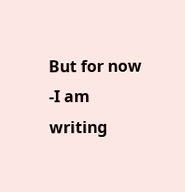But for now -I am writing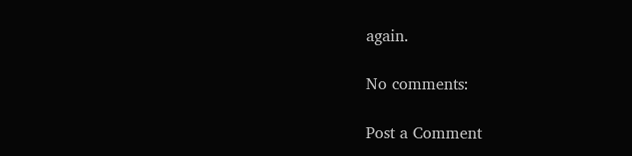again.

No comments:

Post a Comment